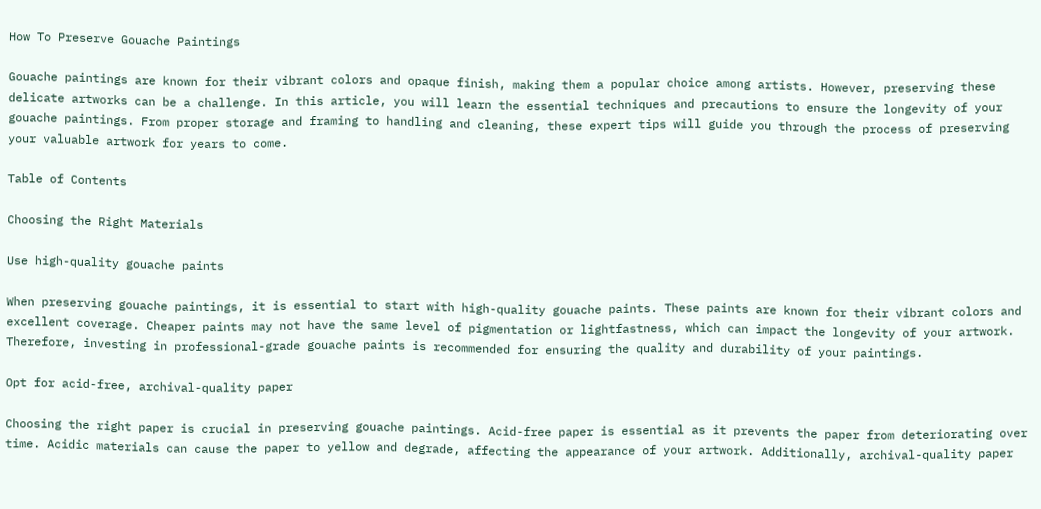How To Preserve Gouache Paintings

Gouache paintings are known for their vibrant colors and opaque finish, making them a popular choice among artists. However, preserving these delicate artworks can be a challenge. In this article, you will learn the essential techniques and precautions to ensure the longevity of your gouache paintings. From proper storage and framing to handling and cleaning, these expert tips will guide you through the process of preserving your valuable artwork for years to come.

Table of Contents

Choosing the Right Materials

Use high-quality gouache paints

When preserving gouache paintings, it is essential to start with high-quality gouache paints. These paints are known for their vibrant colors and excellent coverage. Cheaper paints may not have the same level of pigmentation or lightfastness, which can impact the longevity of your artwork. Therefore, investing in professional-grade gouache paints is recommended for ensuring the quality and durability of your paintings.

Opt for acid-free, archival-quality paper

Choosing the right paper is crucial in preserving gouache paintings. Acid-free paper is essential as it prevents the paper from deteriorating over time. Acidic materials can cause the paper to yellow and degrade, affecting the appearance of your artwork. Additionally, archival-quality paper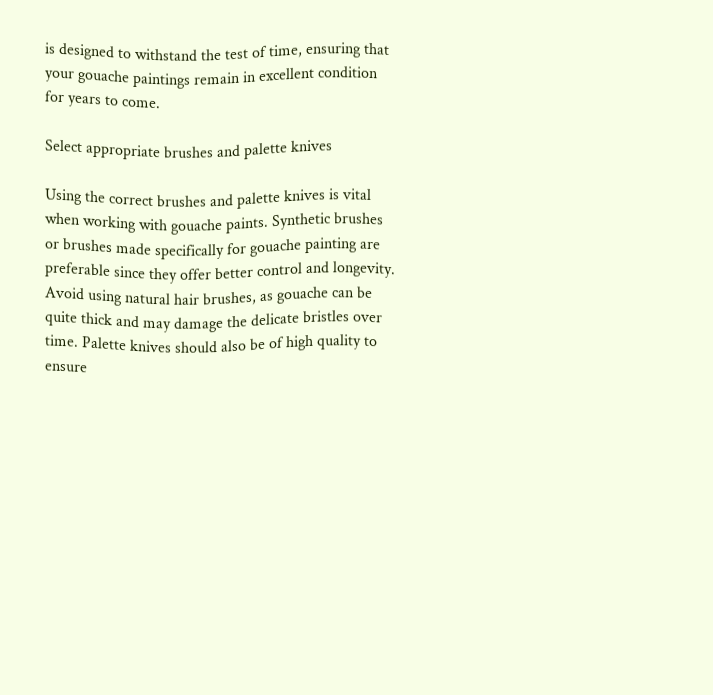is designed to withstand the test of time, ensuring that your gouache paintings remain in excellent condition for years to come.

Select appropriate brushes and palette knives

Using the correct brushes and palette knives is vital when working with gouache paints. Synthetic brushes or brushes made specifically for gouache painting are preferable since they offer better control and longevity. Avoid using natural hair brushes, as gouache can be quite thick and may damage the delicate bristles over time. Palette knives should also be of high quality to ensure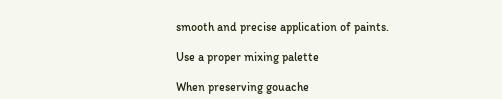smooth and precise application of paints.

Use a proper mixing palette

When preserving gouache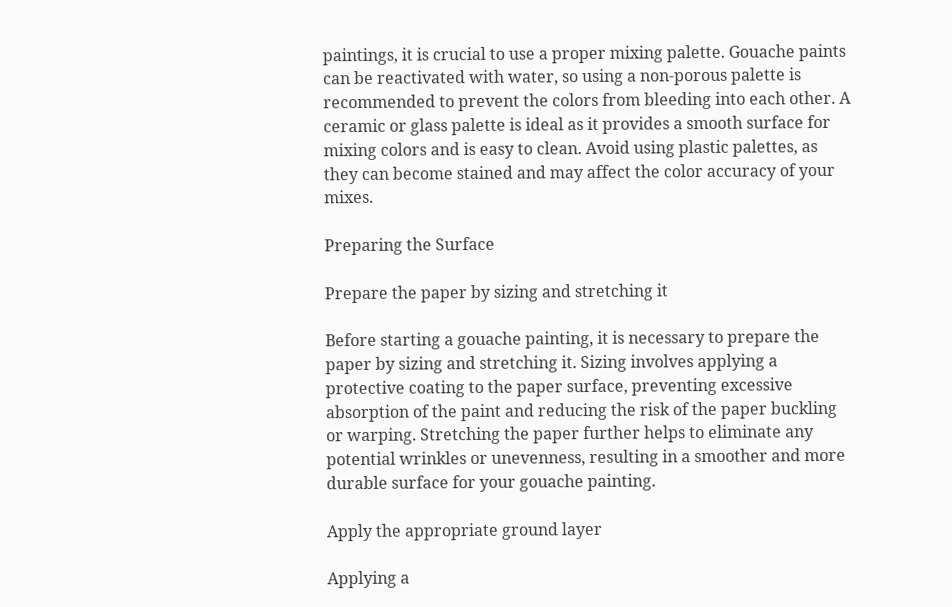paintings, it is crucial to use a proper mixing palette. Gouache paints can be reactivated with water, so using a non-porous palette is recommended to prevent the colors from bleeding into each other. A ceramic or glass palette is ideal as it provides a smooth surface for mixing colors and is easy to clean. Avoid using plastic palettes, as they can become stained and may affect the color accuracy of your mixes.

Preparing the Surface

Prepare the paper by sizing and stretching it

Before starting a gouache painting, it is necessary to prepare the paper by sizing and stretching it. Sizing involves applying a protective coating to the paper surface, preventing excessive absorption of the paint and reducing the risk of the paper buckling or warping. Stretching the paper further helps to eliminate any potential wrinkles or unevenness, resulting in a smoother and more durable surface for your gouache painting.

Apply the appropriate ground layer

Applying a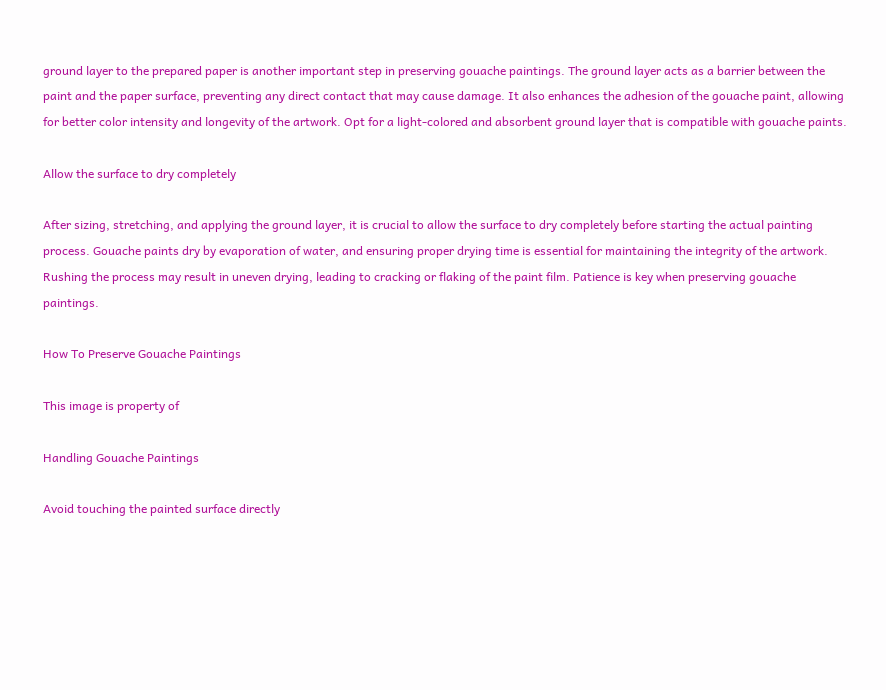ground layer to the prepared paper is another important step in preserving gouache paintings. The ground layer acts as a barrier between the paint and the paper surface, preventing any direct contact that may cause damage. It also enhances the adhesion of the gouache paint, allowing for better color intensity and longevity of the artwork. Opt for a light-colored and absorbent ground layer that is compatible with gouache paints.

Allow the surface to dry completely

After sizing, stretching, and applying the ground layer, it is crucial to allow the surface to dry completely before starting the actual painting process. Gouache paints dry by evaporation of water, and ensuring proper drying time is essential for maintaining the integrity of the artwork. Rushing the process may result in uneven drying, leading to cracking or flaking of the paint film. Patience is key when preserving gouache paintings.

How To Preserve Gouache Paintings

This image is property of

Handling Gouache Paintings

Avoid touching the painted surface directly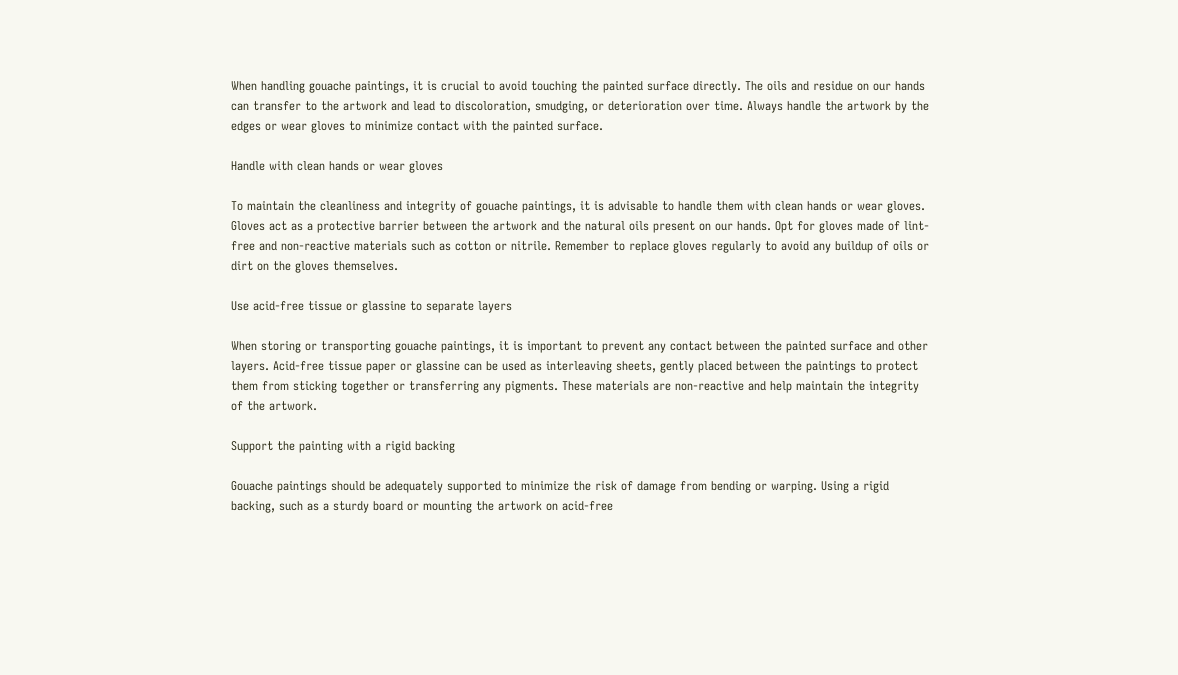When handling gouache paintings, it is crucial to avoid touching the painted surface directly. The oils and residue on our hands can transfer to the artwork and lead to discoloration, smudging, or deterioration over time. Always handle the artwork by the edges or wear gloves to minimize contact with the painted surface.

Handle with clean hands or wear gloves

To maintain the cleanliness and integrity of gouache paintings, it is advisable to handle them with clean hands or wear gloves. Gloves act as a protective barrier between the artwork and the natural oils present on our hands. Opt for gloves made of lint-free and non-reactive materials such as cotton or nitrile. Remember to replace gloves regularly to avoid any buildup of oils or dirt on the gloves themselves.

Use acid-free tissue or glassine to separate layers

When storing or transporting gouache paintings, it is important to prevent any contact between the painted surface and other layers. Acid-free tissue paper or glassine can be used as interleaving sheets, gently placed between the paintings to protect them from sticking together or transferring any pigments. These materials are non-reactive and help maintain the integrity of the artwork.

Support the painting with a rigid backing

Gouache paintings should be adequately supported to minimize the risk of damage from bending or warping. Using a rigid backing, such as a sturdy board or mounting the artwork on acid-free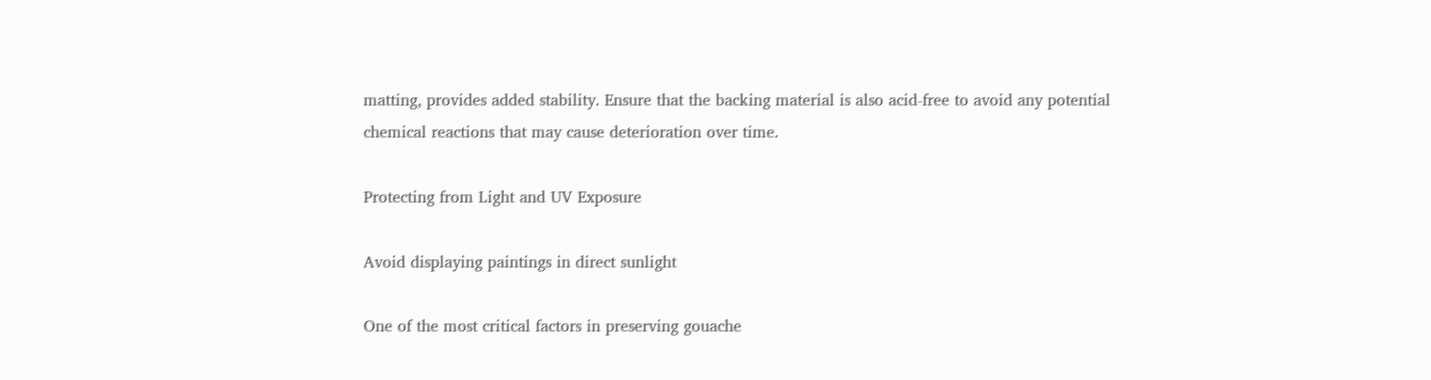matting, provides added stability. Ensure that the backing material is also acid-free to avoid any potential chemical reactions that may cause deterioration over time.

Protecting from Light and UV Exposure

Avoid displaying paintings in direct sunlight

One of the most critical factors in preserving gouache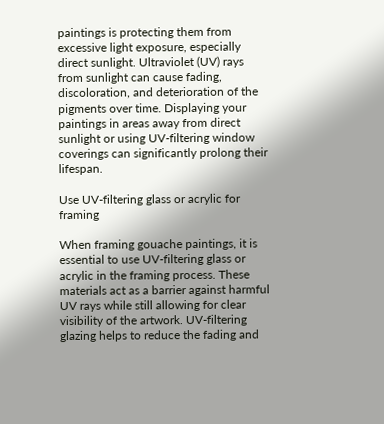paintings is protecting them from excessive light exposure, especially direct sunlight. Ultraviolet (UV) rays from sunlight can cause fading, discoloration, and deterioration of the pigments over time. Displaying your paintings in areas away from direct sunlight or using UV-filtering window coverings can significantly prolong their lifespan.

Use UV-filtering glass or acrylic for framing

When framing gouache paintings, it is essential to use UV-filtering glass or acrylic in the framing process. These materials act as a barrier against harmful UV rays while still allowing for clear visibility of the artwork. UV-filtering glazing helps to reduce the fading and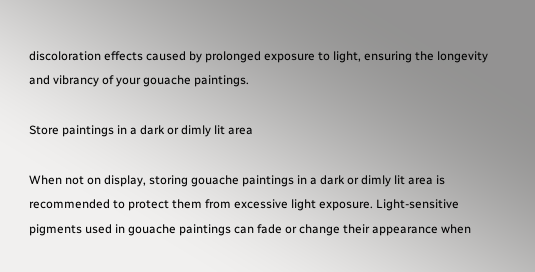discoloration effects caused by prolonged exposure to light, ensuring the longevity and vibrancy of your gouache paintings.

Store paintings in a dark or dimly lit area

When not on display, storing gouache paintings in a dark or dimly lit area is recommended to protect them from excessive light exposure. Light-sensitive pigments used in gouache paintings can fade or change their appearance when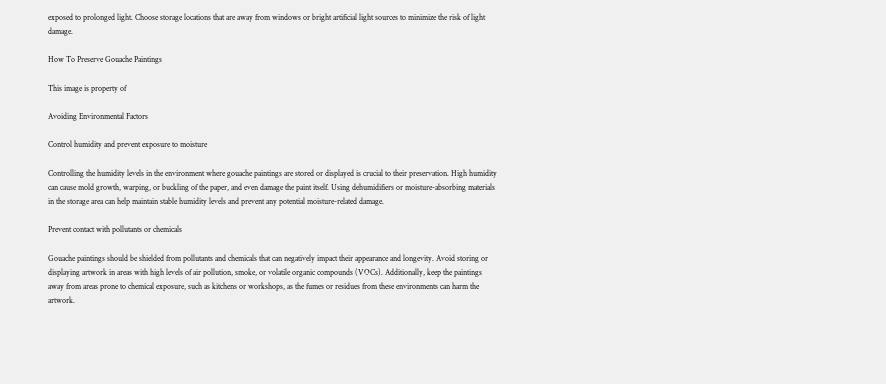exposed to prolonged light. Choose storage locations that are away from windows or bright artificial light sources to minimize the risk of light damage.

How To Preserve Gouache Paintings

This image is property of

Avoiding Environmental Factors

Control humidity and prevent exposure to moisture

Controlling the humidity levels in the environment where gouache paintings are stored or displayed is crucial to their preservation. High humidity can cause mold growth, warping, or buckling of the paper, and even damage the paint itself. Using dehumidifiers or moisture-absorbing materials in the storage area can help maintain stable humidity levels and prevent any potential moisture-related damage.

Prevent contact with pollutants or chemicals

Gouache paintings should be shielded from pollutants and chemicals that can negatively impact their appearance and longevity. Avoid storing or displaying artwork in areas with high levels of air pollution, smoke, or volatile organic compounds (VOCs). Additionally, keep the paintings away from areas prone to chemical exposure, such as kitchens or workshops, as the fumes or residues from these environments can harm the artwork.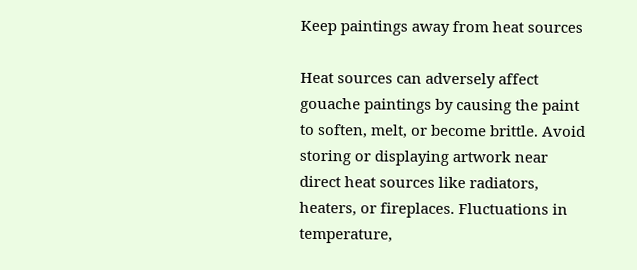Keep paintings away from heat sources

Heat sources can adversely affect gouache paintings by causing the paint to soften, melt, or become brittle. Avoid storing or displaying artwork near direct heat sources like radiators, heaters, or fireplaces. Fluctuations in temperature,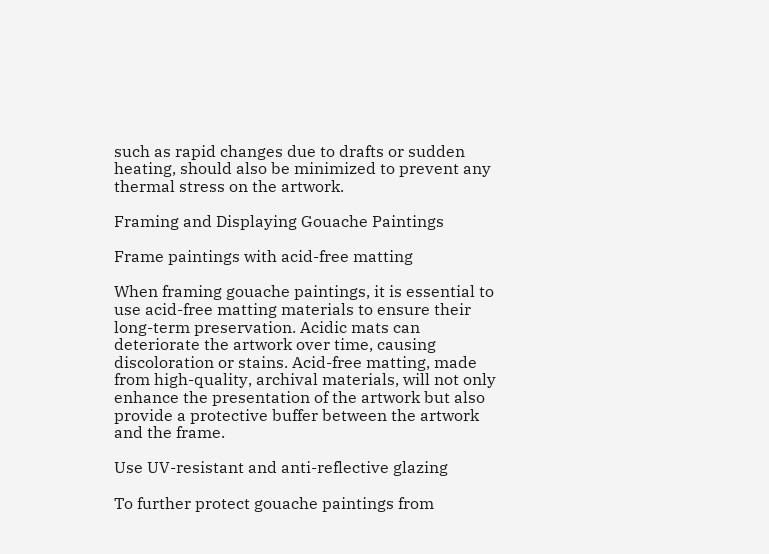such as rapid changes due to drafts or sudden heating, should also be minimized to prevent any thermal stress on the artwork.

Framing and Displaying Gouache Paintings

Frame paintings with acid-free matting

When framing gouache paintings, it is essential to use acid-free matting materials to ensure their long-term preservation. Acidic mats can deteriorate the artwork over time, causing discoloration or stains. Acid-free matting, made from high-quality, archival materials, will not only enhance the presentation of the artwork but also provide a protective buffer between the artwork and the frame.

Use UV-resistant and anti-reflective glazing

To further protect gouache paintings from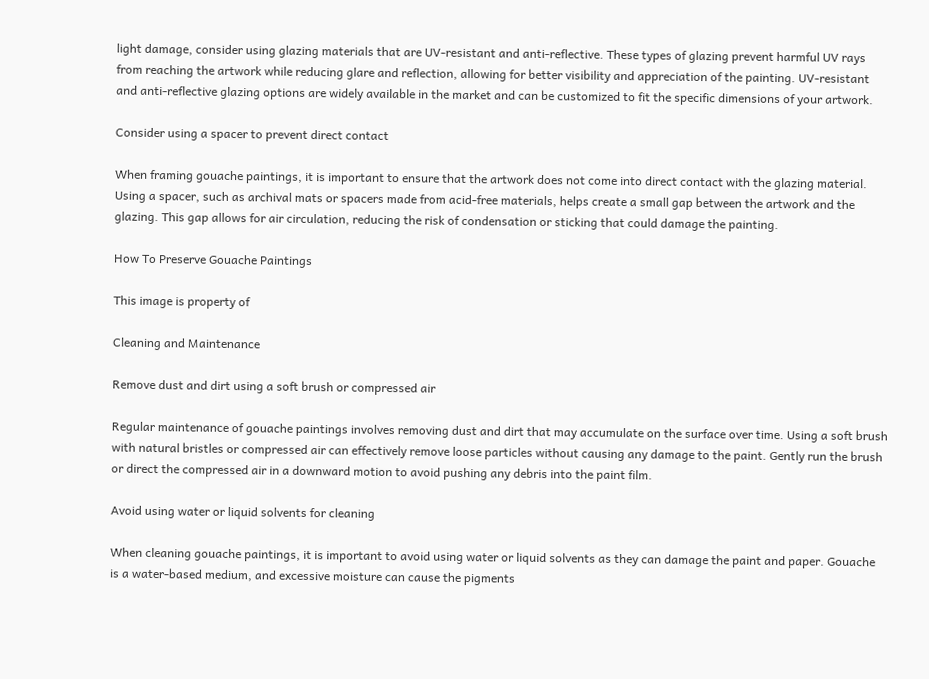light damage, consider using glazing materials that are UV-resistant and anti-reflective. These types of glazing prevent harmful UV rays from reaching the artwork while reducing glare and reflection, allowing for better visibility and appreciation of the painting. UV-resistant and anti-reflective glazing options are widely available in the market and can be customized to fit the specific dimensions of your artwork.

Consider using a spacer to prevent direct contact

When framing gouache paintings, it is important to ensure that the artwork does not come into direct contact with the glazing material. Using a spacer, such as archival mats or spacers made from acid-free materials, helps create a small gap between the artwork and the glazing. This gap allows for air circulation, reducing the risk of condensation or sticking that could damage the painting.

How To Preserve Gouache Paintings

This image is property of

Cleaning and Maintenance

Remove dust and dirt using a soft brush or compressed air

Regular maintenance of gouache paintings involves removing dust and dirt that may accumulate on the surface over time. Using a soft brush with natural bristles or compressed air can effectively remove loose particles without causing any damage to the paint. Gently run the brush or direct the compressed air in a downward motion to avoid pushing any debris into the paint film.

Avoid using water or liquid solvents for cleaning

When cleaning gouache paintings, it is important to avoid using water or liquid solvents as they can damage the paint and paper. Gouache is a water-based medium, and excessive moisture can cause the pigments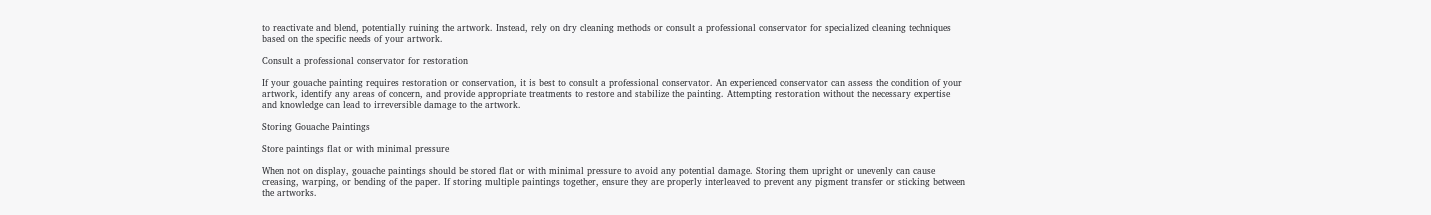to reactivate and blend, potentially ruining the artwork. Instead, rely on dry cleaning methods or consult a professional conservator for specialized cleaning techniques based on the specific needs of your artwork.

Consult a professional conservator for restoration

If your gouache painting requires restoration or conservation, it is best to consult a professional conservator. An experienced conservator can assess the condition of your artwork, identify any areas of concern, and provide appropriate treatments to restore and stabilize the painting. Attempting restoration without the necessary expertise and knowledge can lead to irreversible damage to the artwork.

Storing Gouache Paintings

Store paintings flat or with minimal pressure

When not on display, gouache paintings should be stored flat or with minimal pressure to avoid any potential damage. Storing them upright or unevenly can cause creasing, warping, or bending of the paper. If storing multiple paintings together, ensure they are properly interleaved to prevent any pigment transfer or sticking between the artworks.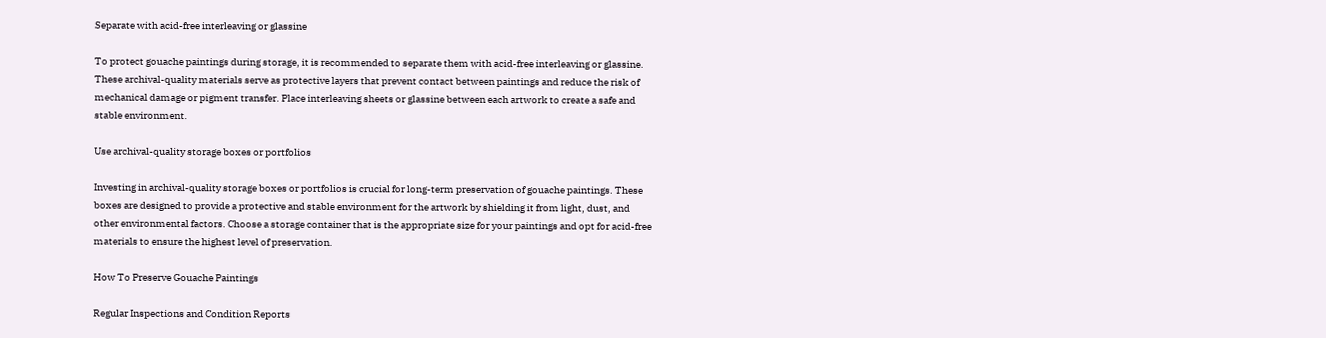Separate with acid-free interleaving or glassine

To protect gouache paintings during storage, it is recommended to separate them with acid-free interleaving or glassine. These archival-quality materials serve as protective layers that prevent contact between paintings and reduce the risk of mechanical damage or pigment transfer. Place interleaving sheets or glassine between each artwork to create a safe and stable environment.

Use archival-quality storage boxes or portfolios

Investing in archival-quality storage boxes or portfolios is crucial for long-term preservation of gouache paintings. These boxes are designed to provide a protective and stable environment for the artwork by shielding it from light, dust, and other environmental factors. Choose a storage container that is the appropriate size for your paintings and opt for acid-free materials to ensure the highest level of preservation.

How To Preserve Gouache Paintings

Regular Inspections and Condition Reports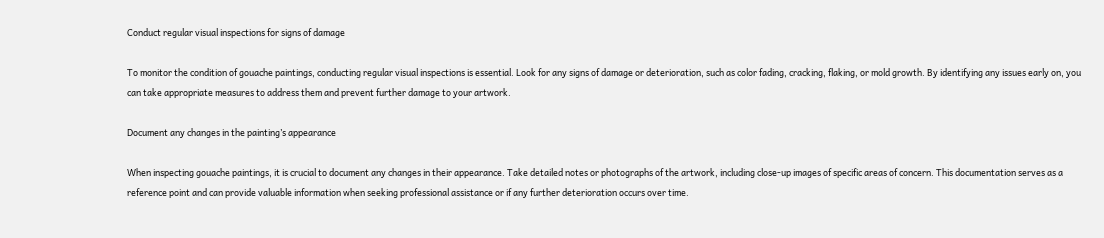Conduct regular visual inspections for signs of damage

To monitor the condition of gouache paintings, conducting regular visual inspections is essential. Look for any signs of damage or deterioration, such as color fading, cracking, flaking, or mold growth. By identifying any issues early on, you can take appropriate measures to address them and prevent further damage to your artwork.

Document any changes in the painting’s appearance

When inspecting gouache paintings, it is crucial to document any changes in their appearance. Take detailed notes or photographs of the artwork, including close-up images of specific areas of concern. This documentation serves as a reference point and can provide valuable information when seeking professional assistance or if any further deterioration occurs over time.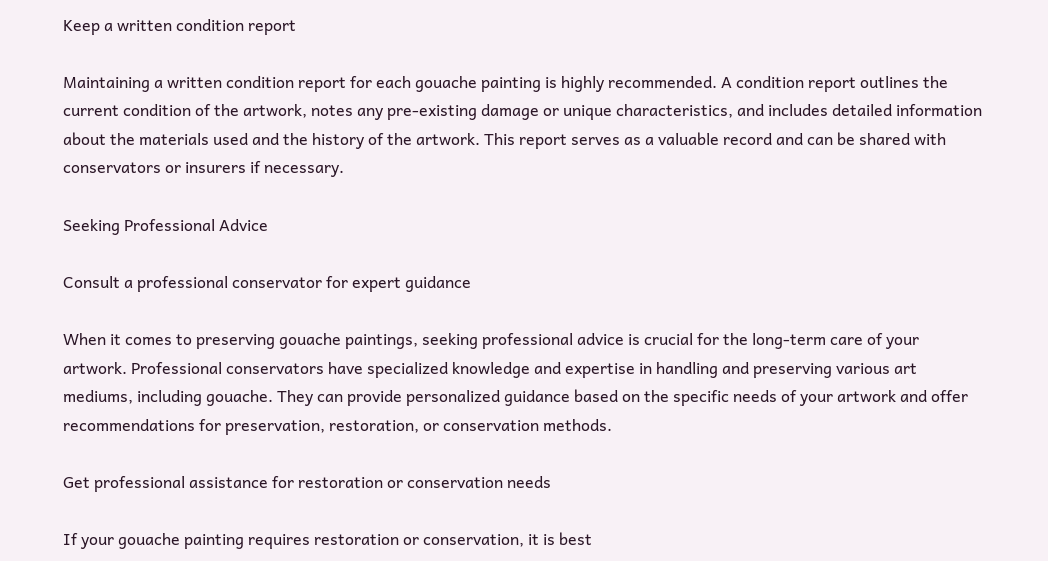Keep a written condition report

Maintaining a written condition report for each gouache painting is highly recommended. A condition report outlines the current condition of the artwork, notes any pre-existing damage or unique characteristics, and includes detailed information about the materials used and the history of the artwork. This report serves as a valuable record and can be shared with conservators or insurers if necessary.

Seeking Professional Advice

Consult a professional conservator for expert guidance

When it comes to preserving gouache paintings, seeking professional advice is crucial for the long-term care of your artwork. Professional conservators have specialized knowledge and expertise in handling and preserving various art mediums, including gouache. They can provide personalized guidance based on the specific needs of your artwork and offer recommendations for preservation, restoration, or conservation methods.

Get professional assistance for restoration or conservation needs

If your gouache painting requires restoration or conservation, it is best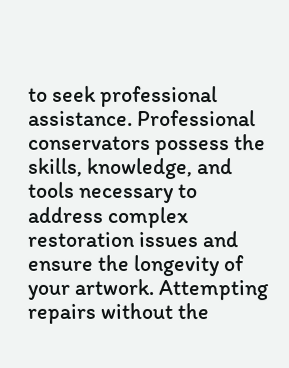to seek professional assistance. Professional conservators possess the skills, knowledge, and tools necessary to address complex restoration issues and ensure the longevity of your artwork. Attempting repairs without the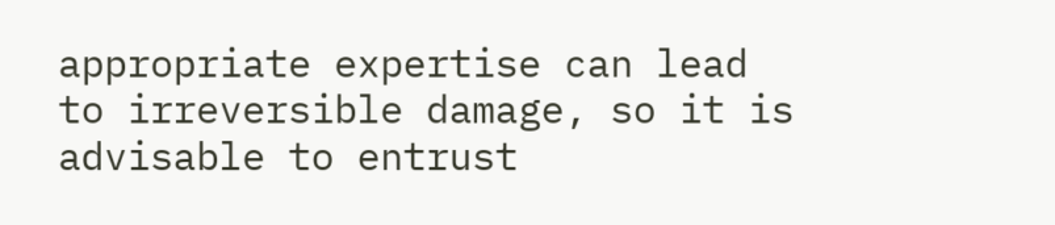appropriate expertise can lead to irreversible damage, so it is advisable to entrust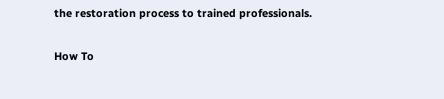the restoration process to trained professionals.

How To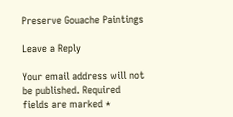Preserve Gouache Paintings

Leave a Reply

Your email address will not be published. Required fields are marked *